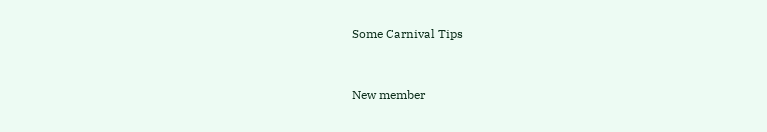Some Carnival Tips


New member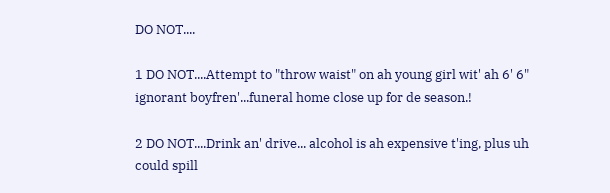DO NOT....

1 DO NOT....Attempt to "throw waist" on ah young girl wit' ah 6' 6"
ignorant boyfren'...funeral home close up for de season.!

2 DO NOT....Drink an' drive... alcohol is ah expensive t'ing, plus uh
could spill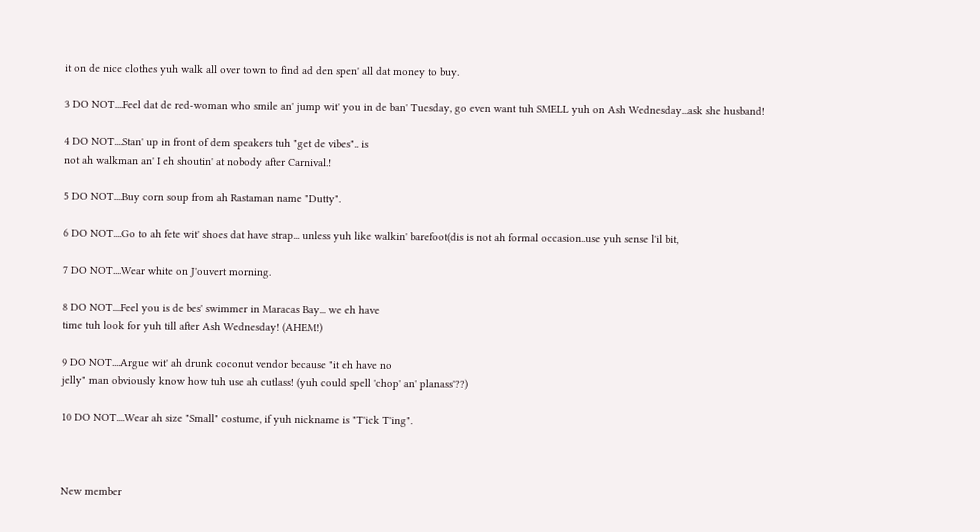it on de nice clothes yuh walk all over town to find ad den spen' all dat money to buy.

3 DO NOT....Feel dat de red-woman who smile an' jump wit' you in de ban' Tuesday, go even want tuh SMELL yuh on Ash Wednesday...ask she husband!

4 DO NOT....Stan' up in front of dem speakers tuh "get de vibes".. is
not ah walkman an' I eh shoutin' at nobody after Carnival.!

5 DO NOT....Buy corn soup from ah Rastaman name "Dutty".

6 DO NOT....Go to ah fete wit' shoes dat have strap... unless yuh like walkin' barefoot(dis is not ah formal occasion..use yuh sense l'il bit,

7 DO NOT....Wear white on J'ouvert morning.

8 DO NOT....Feel you is de bes' swimmer in Maracas Bay... we eh have
time tuh look for yuh till after Ash Wednesday! (AHEM!)

9 DO NOT....Argue wit' ah drunk coconut vendor because "it eh have no
jelly" man obviously know how tuh use ah cutlass! (yuh could spell 'chop' an' planass'??)

10 DO NOT....Wear ah size "Small" costume, if yuh nickname is "T'ick T'ing".



New member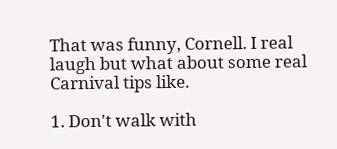That was funny, Cornell. I real laugh but what about some real Carnival tips like.

1. Don't walk with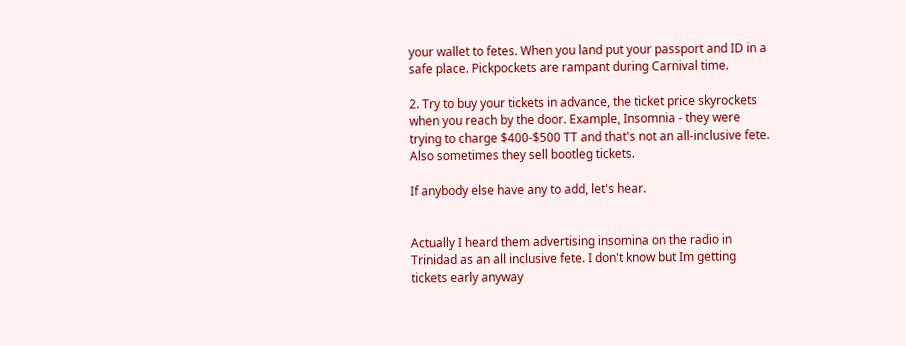your wallet to fetes. When you land put your passport and ID in a safe place. Pickpockets are rampant during Carnival time.

2. Try to buy your tickets in advance, the ticket price skyrockets when you reach by the door. Example, Insomnia - they were trying to charge $400-$500 TT and that's not an all-inclusive fete. Also sometimes they sell bootleg tickets.

If anybody else have any to add, let's hear.


Actually I heard them advertising insomina on the radio in Trinidad as an all inclusive fete. I don't know but Im getting tickets early anyway